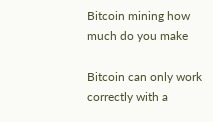Bitcoin mining how much do you make

Bitcoin can only work correctly with a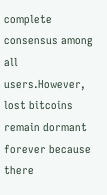complete consensus among all users.However, lost bitcoins remain dormant forever because there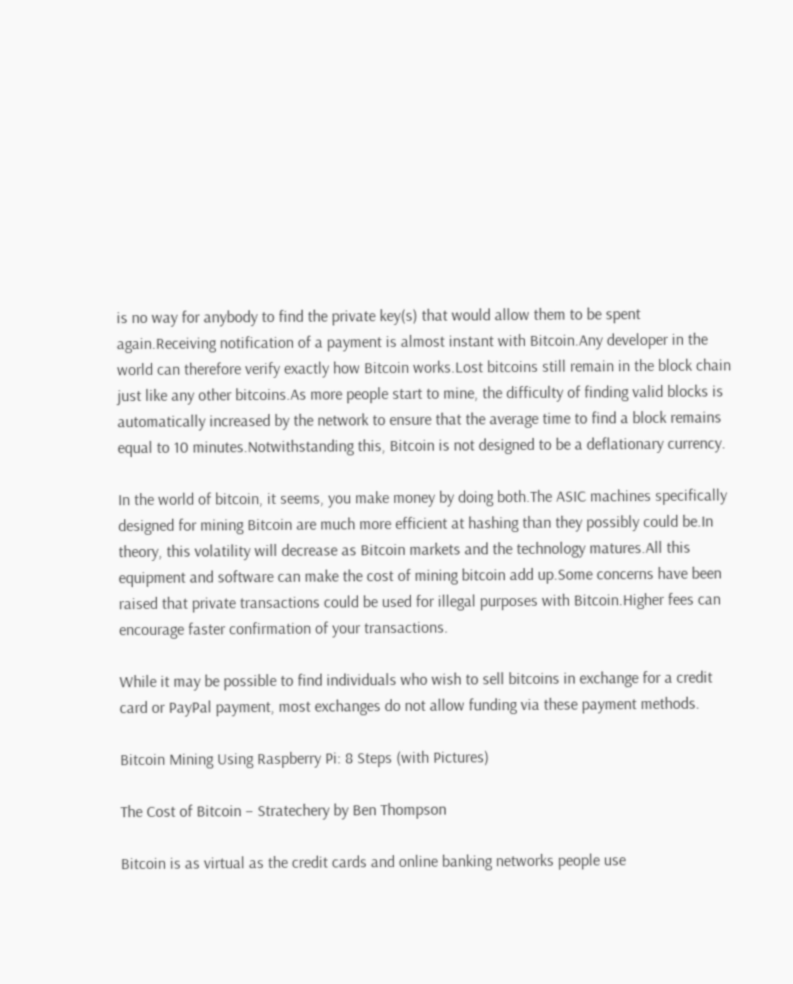is no way for anybody to find the private key(s) that would allow them to be spent again.Receiving notification of a payment is almost instant with Bitcoin.Any developer in the world can therefore verify exactly how Bitcoin works.Lost bitcoins still remain in the block chain just like any other bitcoins.As more people start to mine, the difficulty of finding valid blocks is automatically increased by the network to ensure that the average time to find a block remains equal to 10 minutes.Notwithstanding this, Bitcoin is not designed to be a deflationary currency.

In the world of bitcoin, it seems, you make money by doing both.The ASIC machines specifically designed for mining Bitcoin are much more efficient at hashing than they possibly could be.In theory, this volatility will decrease as Bitcoin markets and the technology matures.All this equipment and software can make the cost of mining bitcoin add up.Some concerns have been raised that private transactions could be used for illegal purposes with Bitcoin.Higher fees can encourage faster confirmation of your transactions.

While it may be possible to find individuals who wish to sell bitcoins in exchange for a credit card or PayPal payment, most exchanges do not allow funding via these payment methods.

Bitcoin Mining Using Raspberry Pi: 8 Steps (with Pictures)

The Cost of Bitcoin – Stratechery by Ben Thompson

Bitcoin is as virtual as the credit cards and online banking networks people use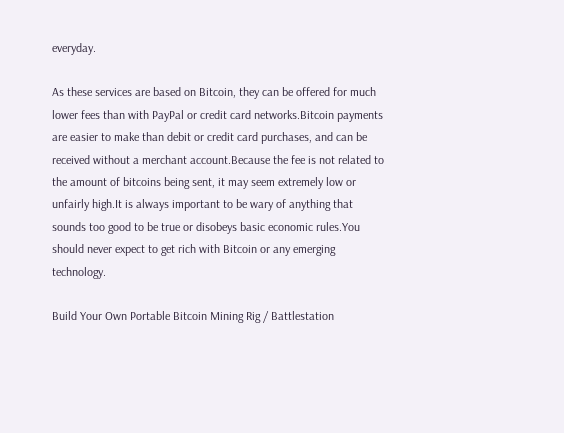everyday.

As these services are based on Bitcoin, they can be offered for much lower fees than with PayPal or credit card networks.Bitcoin payments are easier to make than debit or credit card purchases, and can be received without a merchant account.Because the fee is not related to the amount of bitcoins being sent, it may seem extremely low or unfairly high.It is always important to be wary of anything that sounds too good to be true or disobeys basic economic rules.You should never expect to get rich with Bitcoin or any emerging technology.

Build Your Own Portable Bitcoin Mining Rig / Battlestation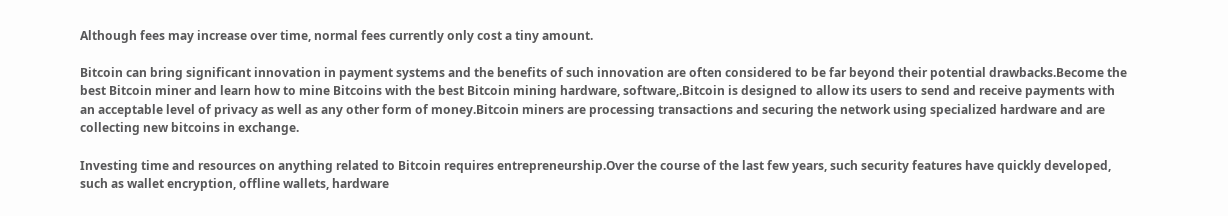Although fees may increase over time, normal fees currently only cost a tiny amount.

Bitcoin can bring significant innovation in payment systems and the benefits of such innovation are often considered to be far beyond their potential drawbacks.Become the best Bitcoin miner and learn how to mine Bitcoins with the best Bitcoin mining hardware, software,.Bitcoin is designed to allow its users to send and receive payments with an acceptable level of privacy as well as any other form of money.Bitcoin miners are processing transactions and securing the network using specialized hardware and are collecting new bitcoins in exchange.

Investing time and resources on anything related to Bitcoin requires entrepreneurship.Over the course of the last few years, such security features have quickly developed, such as wallet encryption, offline wallets, hardware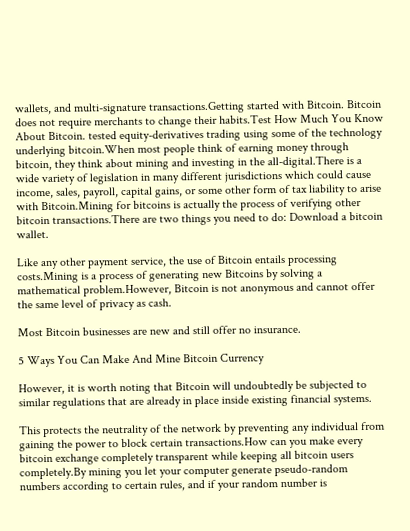wallets, and multi-signature transactions.Getting started with Bitcoin. Bitcoin does not require merchants to change their habits.Test How Much You Know About Bitcoin. tested equity-derivatives trading using some of the technology underlying bitcoin.When most people think of earning money through bitcoin, they think about mining and investing in the all-digital.There is a wide variety of legislation in many different jurisdictions which could cause income, sales, payroll, capital gains, or some other form of tax liability to arise with Bitcoin.Mining for bitcoins is actually the process of verifying other bitcoin transactions.There are two things you need to do: Download a bitcoin wallet.

Like any other payment service, the use of Bitcoin entails processing costs.Mining is a process of generating new Bitcoins by solving a mathematical problem.However, Bitcoin is not anonymous and cannot offer the same level of privacy as cash.

Most Bitcoin businesses are new and still offer no insurance.

5 Ways You Can Make And Mine Bitcoin Currency

However, it is worth noting that Bitcoin will undoubtedly be subjected to similar regulations that are already in place inside existing financial systems.

This protects the neutrality of the network by preventing any individual from gaining the power to block certain transactions.How can you make every bitcoin exchange completely transparent while keeping all bitcoin users completely.By mining you let your computer generate pseudo-random numbers according to certain rules, and if your random number is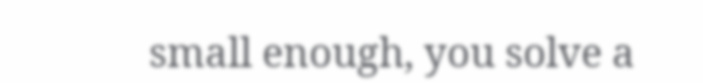small enough, you solve a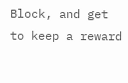Block, and get to keep a reward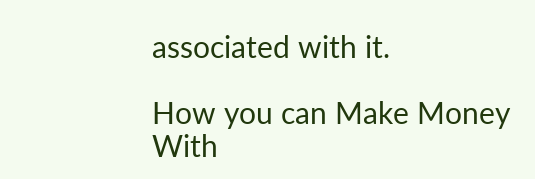associated with it.

How you can Make Money With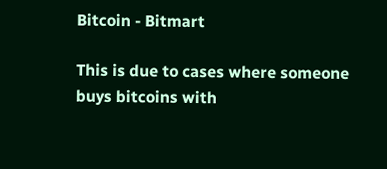Bitcoin - Bitmart

This is due to cases where someone buys bitcoins with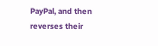PayPal, and then reverses their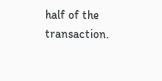half of the transaction.